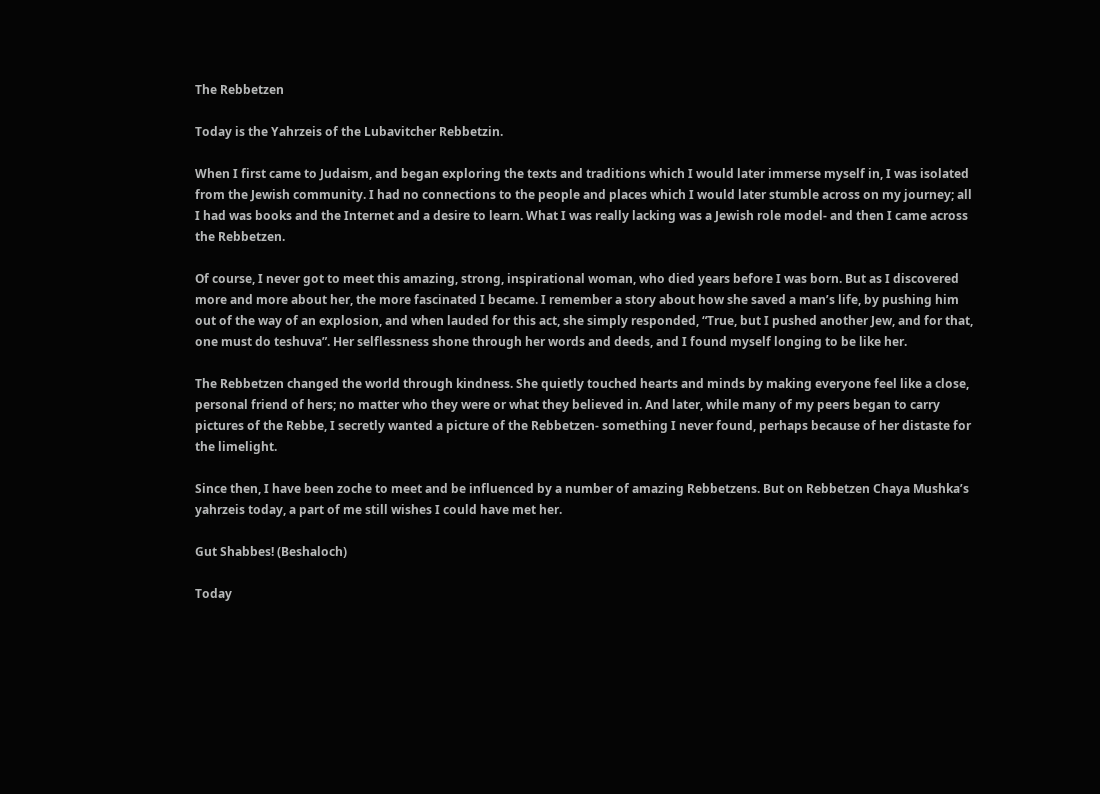The Rebbetzen

Today is the Yahrzeis of the Lubavitcher Rebbetzin.

When I first came to Judaism, and began exploring the texts and traditions which I would later immerse myself in, I was isolated from the Jewish community. I had no connections to the people and places which I would later stumble across on my journey; all I had was books and the Internet and a desire to learn. What I was really lacking was a Jewish role model- and then I came across the Rebbetzen.

Of course, I never got to meet this amazing, strong, inspirational woman, who died years before I was born. But as I discovered more and more about her, the more fascinated I became. I remember a story about how she saved a man’s life, by pushing him out of the way of an explosion, and when lauded for this act, she simply responded, “True, but I pushed another Jew, and for that, one must do teshuva”. Her selflessness shone through her words and deeds, and I found myself longing to be like her.

The Rebbetzen changed the world through kindness. She quietly touched hearts and minds by making everyone feel like a close, personal friend of hers; no matter who they were or what they believed in. And later, while many of my peers began to carry pictures of the Rebbe, I secretly wanted a picture of the Rebbetzen- something I never found, perhaps because of her distaste for the limelight.

Since then, I have been zoche to meet and be influenced by a number of amazing Rebbetzens. But on Rebbetzen Chaya Mushka’s yahrzeis today, a part of me still wishes I could have met her.

Gut Shabbes! (Beshaloch)

Today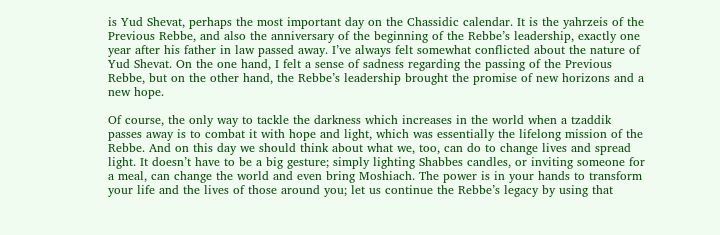is Yud Shevat, perhaps the most important day on the Chassidic calendar. It is the yahrzeis of the Previous Rebbe, and also the anniversary of the beginning of the Rebbe’s leadership, exactly one year after his father in law passed away. I’ve always felt somewhat conflicted about the nature of Yud Shevat. On the one hand, I felt a sense of sadness regarding the passing of the Previous Rebbe, but on the other hand, the Rebbe’s leadership brought the promise of new horizons and a new hope.

Of course, the only way to tackle the darkness which increases in the world when a tzaddik passes away is to combat it with hope and light, which was essentially the lifelong mission of the Rebbe. And on this day we should think about what we, too, can do to change lives and spread light. It doesn’t have to be a big gesture; simply lighting Shabbes candles, or inviting someone for a meal, can change the world and even bring Moshiach. The power is in your hands to transform your life and the lives of those around you; let us continue the Rebbe’s legacy by using that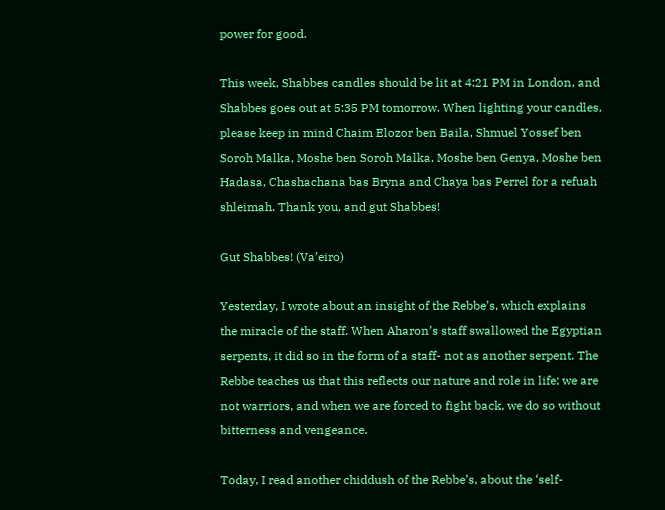power for good.

This week, Shabbes candles should be lit at 4:21 PM in London, and Shabbes goes out at 5:35 PM tomorrow. When lighting your candles, please keep in mind Chaim Elozor ben Baila, Shmuel Yossef ben Soroh Malka, Moshe ben Soroh Malka, Moshe ben Genya, Moshe ben Hadasa, Chashachana bas Bryna and Chaya bas Perrel for a refuah shleimah. Thank you, and gut Shabbes!

Gut Shabbes! (Va’eiro)

Yesterday, I wrote about an insight of the Rebbe’s, which explains the miracle of the staff. When Aharon’s staff swallowed the Egyptian serpents, it did so in the form of a staff- not as another serpent. The Rebbe teaches us that this reflects our nature and role in life; we are not warriors, and when we are forced to fight back, we do so without bitterness and vengeance.

Today, I read another chiddush of the Rebbe’s, about the ‘self-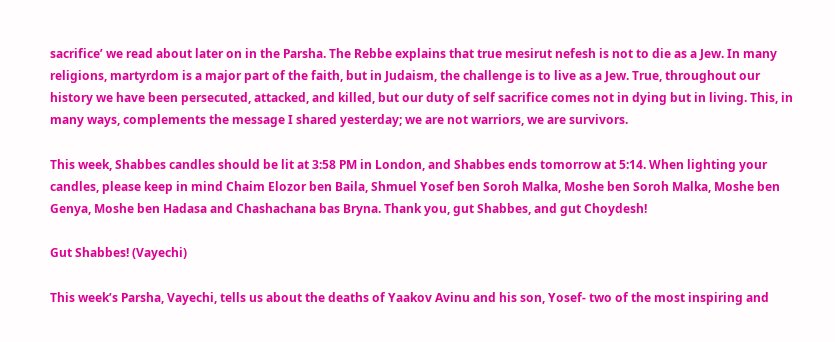sacrifice’ we read about later on in the Parsha. The Rebbe explains that true mesirut nefesh is not to die as a Jew. In many religions, martyrdom is a major part of the faith, but in Judaism, the challenge is to live as a Jew. True, throughout our history we have been persecuted, attacked, and killed, but our duty of self sacrifice comes not in dying but in living. This, in many ways, complements the message I shared yesterday; we are not warriors, we are survivors.

This week, Shabbes candles should be lit at 3:58 PM in London, and Shabbes ends tomorrow at 5:14. When lighting your candles, please keep in mind Chaim Elozor ben Baila, Shmuel Yosef ben Soroh Malka, Moshe ben Soroh Malka, Moshe ben Genya, Moshe ben Hadasa and Chashachana bas Bryna. Thank you, gut Shabbes, and gut Choydesh!

Gut Shabbes! (Vayechi)

This week’s Parsha, Vayechi, tells us about the deaths of Yaakov Avinu and his son, Yosef- two of the most inspiring and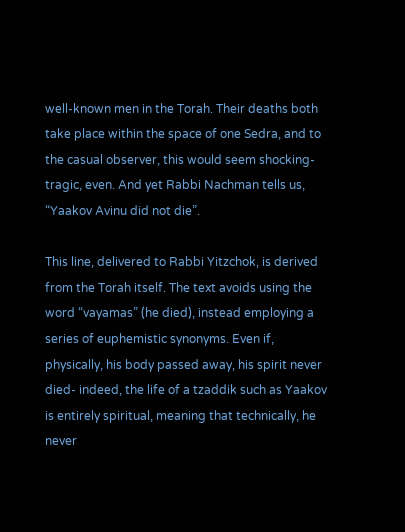well-known men in the Torah. Their deaths both take place within the space of one Sedra, and to the casual observer, this would seem shocking- tragic, even. And yet Rabbi Nachman tells us, “Yaakov Avinu did not die”.

This line, delivered to Rabbi Yitzchok, is derived from the Torah itself. The text avoids using the word “vayamas” (he died), instead employing a series of euphemistic synonyms. Even if, physically, his body passed away, his spirit never died- indeed, the life of a tzaddik such as Yaakov is entirely spiritual, meaning that technically, he never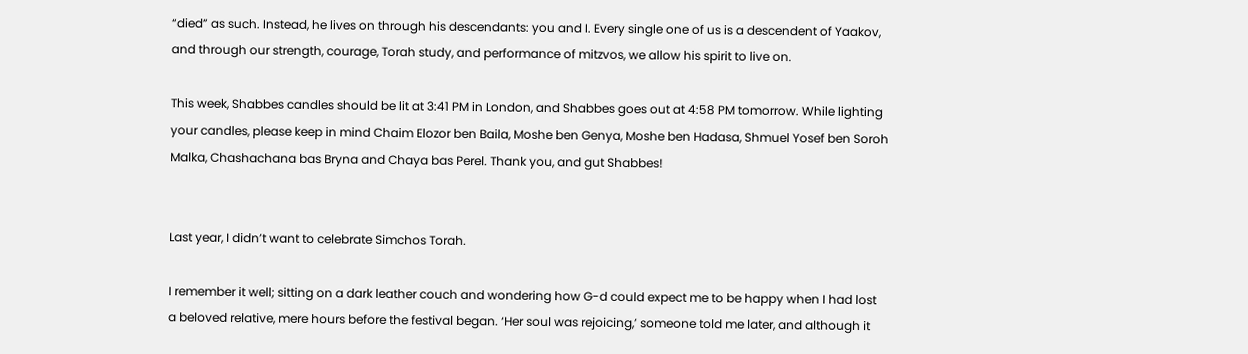“died” as such. Instead, he lives on through his descendants: you and I. Every single one of us is a descendent of Yaakov, and through our strength, courage, Torah study, and performance of mitzvos, we allow his spirit to live on.

This week, Shabbes candles should be lit at 3:41 PM in London, and Shabbes goes out at 4:58 PM tomorrow. While lighting your candles, please keep in mind Chaim Elozor ben Baila, Moshe ben Genya, Moshe ben Hadasa, Shmuel Yosef ben Soroh Malka, Chashachana bas Bryna and Chaya bas Perel. Thank you, and gut Shabbes!


Last year, I didn’t want to celebrate Simchos Torah.

I remember it well; sitting on a dark leather couch and wondering how G-d could expect me to be happy when I had lost a beloved relative, mere hours before the festival began. ‘Her soul was rejoicing,’ someone told me later, and although it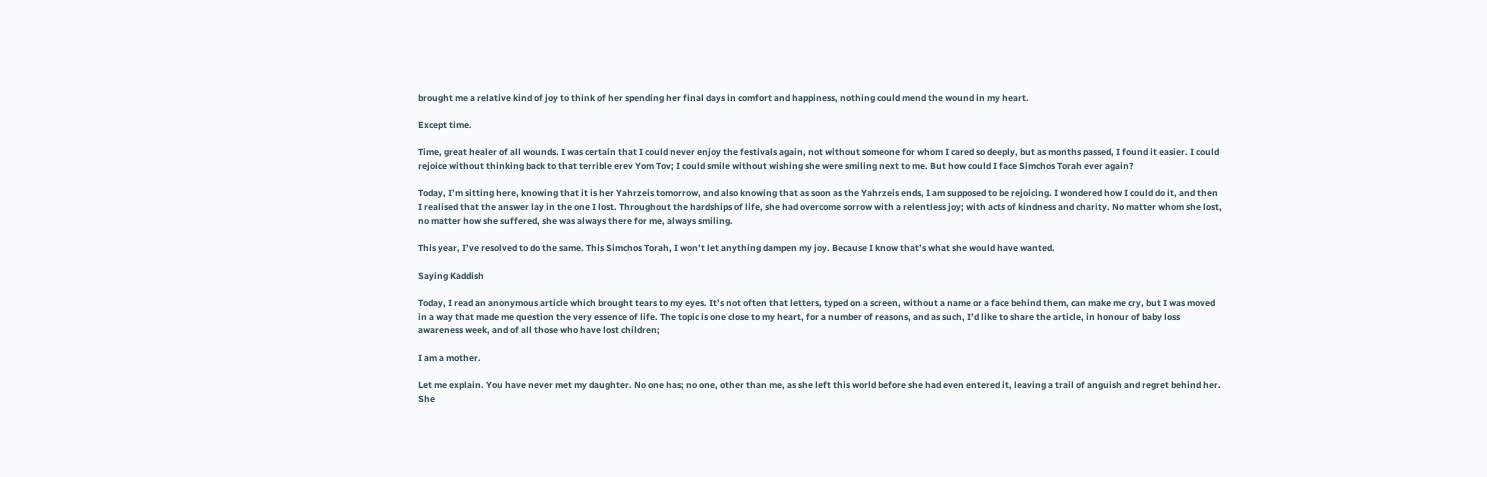brought me a relative kind of joy to think of her spending her final days in comfort and happiness, nothing could mend the wound in my heart.

Except time.

Time, great healer of all wounds. I was certain that I could never enjoy the festivals again, not without someone for whom I cared so deeply, but as months passed, I found it easier. I could rejoice without thinking back to that terrible erev Yom Tov; I could smile without wishing she were smiling next to me. But how could I face Simchos Torah ever again?

Today, I’m sitting here, knowing that it is her Yahrzeis tomorrow, and also knowing that as soon as the Yahrzeis ends, I am supposed to be rejoicing. I wondered how I could do it, and then I realised that the answer lay in the one I lost. Throughout the hardships of life, she had overcome sorrow with a relentless joy; with acts of kindness and charity. No matter whom she lost, no matter how she suffered, she was always there for me, always smiling.

This year, I’ve resolved to do the same. This Simchos Torah, I won’t let anything dampen my joy. Because I know that’s what she would have wanted.

Saying Kaddish

Today, I read an anonymous article which brought tears to my eyes. It’s not often that letters, typed on a screen, without a name or a face behind them, can make me cry, but I was moved in a way that made me question the very essence of life. The topic is one close to my heart, for a number of reasons, and as such, I’d like to share the article, in honour of baby loss awareness week, and of all those who have lost children;

I am a mother.

Let me explain. You have never met my daughter. No one has; no one, other than me, as she left this world before she had even entered it, leaving a trail of anguish and regret behind her. She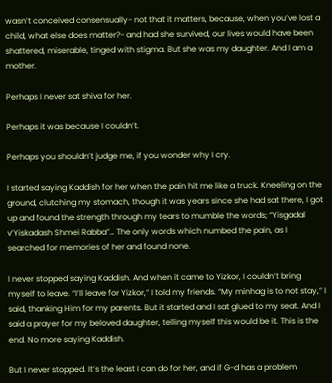wasn’t conceived consensually- not that it matters, because, when you’ve lost a child, what else does matter?- and had she survived, our lives would have been shattered, miserable, tinged with stigma. But she was my daughter. And I am a mother.

Perhaps I never sat shiva for her.

Perhaps it was because I couldn’t.

Perhaps you shouldn’t judge me, if you wonder why I cry.

I started saying Kaddish for her when the pain hit me like a truck. Kneeling on the ground, clutching my stomach, though it was years since she had sat there, I got up and found the strength through my tears to mumble the words; “Yisgadal v’Yiskadash Shmei Rabba”… The only words which numbed the pain, as I searched for memories of her and found none.

I never stopped saying Kaddish. And when it came to Yizkor, I couldn’t bring myself to leave. “I’ll leave for Yizkor,” I told my friends. “My minhag is to not stay,” I said, thanking Him for my parents. But it started and I sat glued to my seat. And I said a prayer for my beloved daughter, telling myself this would be it. This is the end. No more saying Kaddish.

But I never stopped. It’s the least I can do for her, and if G-d has a problem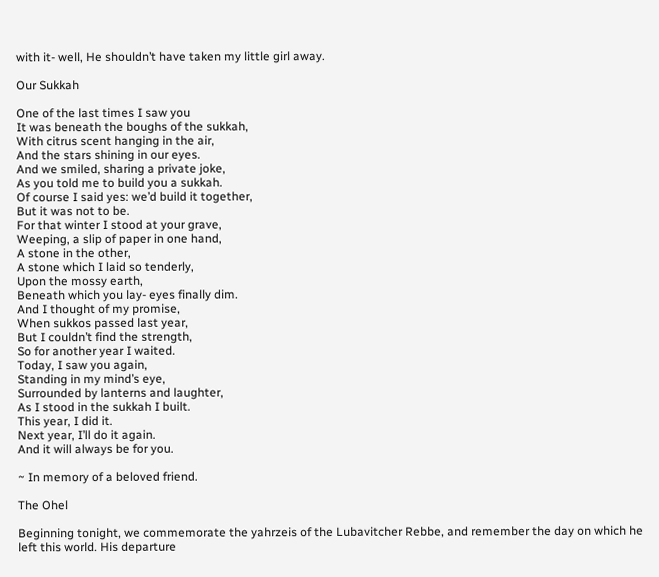with it- well, He shouldn’t have taken my little girl away.

Our Sukkah

One of the last times I saw you
It was beneath the boughs of the sukkah,
With citrus scent hanging in the air,
And the stars shining in our eyes.
And we smiled, sharing a private joke,
As you told me to build you a sukkah.
Of course I said yes: we’d build it together,
But it was not to be.
For that winter I stood at your grave,
Weeping, a slip of paper in one hand,
A stone in the other,
A stone which I laid so tenderly,
Upon the mossy earth,
Beneath which you lay- eyes finally dim.
And I thought of my promise,
When sukkos passed last year,
But I couldn’t find the strength,
So for another year I waited.
Today, I saw you again,
Standing in my mind’s eye,
Surrounded by lanterns and laughter,
As I stood in the sukkah I built.
This year, I did it.
Next year, I’ll do it again.
And it will always be for you.

~ In memory of a beloved friend.

The Ohel

Beginning tonight, we commemorate the yahrzeis of the Lubavitcher Rebbe, and remember the day on which he left this world. His departure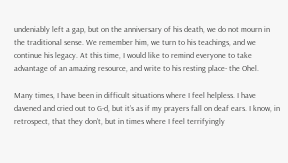undeniably left a gap, but on the anniversary of his death, we do not mourn in the traditional sense. We remember him, we turn to his teachings, and we continue his legacy. At this time, I would like to remind everyone to take advantage of an amazing resource, and write to his resting place- the Ohel.

Many times, I have been in difficult situations where I feel helpless. I have davened and cried out to G-d, but it’s as if my prayers fall on deaf ears. I know, in retrospect, that they don’t, but in times where I feel terrifyingly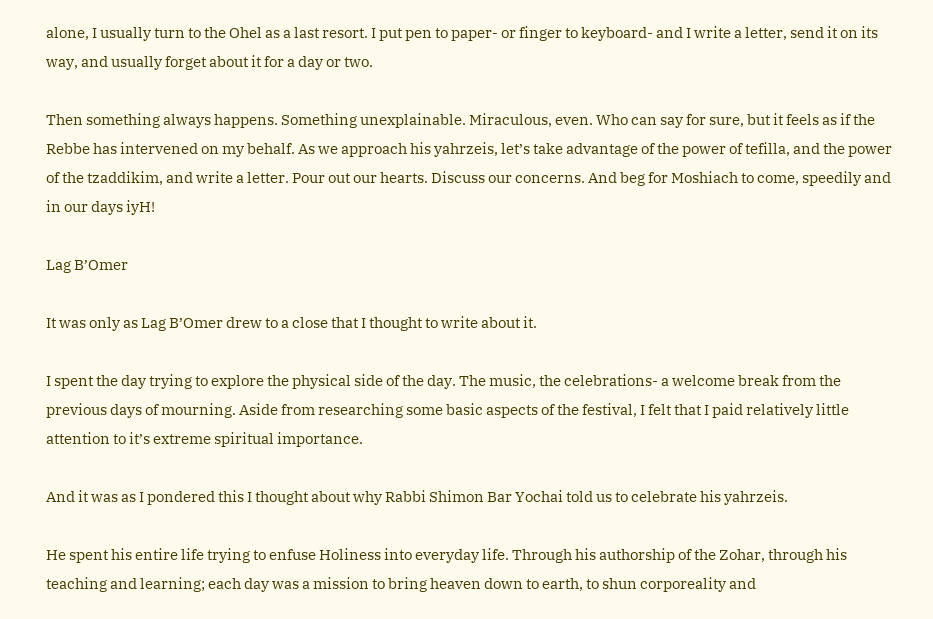alone, I usually turn to the Ohel as a last resort. I put pen to paper- or finger to keyboard- and I write a letter, send it on its way, and usually forget about it for a day or two.

Then something always happens. Something unexplainable. Miraculous, even. Who can say for sure, but it feels as if the Rebbe has intervened on my behalf. As we approach his yahrzeis, let’s take advantage of the power of tefilla, and the power of the tzaddikim, and write a letter. Pour out our hearts. Discuss our concerns. And beg for Moshiach to come, speedily and in our days iyH!

Lag B’Omer

It was only as Lag B’Omer drew to a close that I thought to write about it.

I spent the day trying to explore the physical side of the day. The music, the celebrations- a welcome break from the previous days of mourning. Aside from researching some basic aspects of the festival, I felt that I paid relatively little attention to it’s extreme spiritual importance.

And it was as I pondered this I thought about why Rabbi Shimon Bar Yochai told us to celebrate his yahrzeis.

He spent his entire life trying to enfuse Holiness into everyday life. Through his authorship of the Zohar, through his teaching and learning; each day was a mission to bring heaven down to earth, to shun corporeality and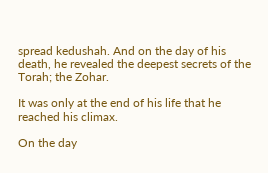spread kedushah. And on the day of his death, he revealed the deepest secrets of the Torah; the Zohar.

It was only at the end of his life that he reached his climax.

On the day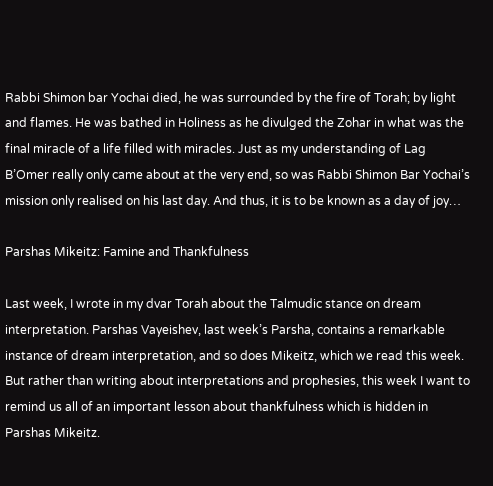Rabbi Shimon bar Yochai died, he was surrounded by the fire of Torah; by light and flames. He was bathed in Holiness as he divulged the Zohar in what was the final miracle of a life filled with miracles. Just as my understanding of Lag B’Omer really only came about at the very end, so was Rabbi Shimon Bar Yochai’s mission only realised on his last day. And thus, it is to be known as a day of joy…

Parshas Mikeitz: Famine and Thankfulness

Last week, I wrote in my dvar Torah about the Talmudic stance on dream interpretation. Parshas Vayeishev, last week’s Parsha, contains a remarkable instance of dream interpretation, and so does Mikeitz, which we read this week. But rather than writing about interpretations and prophesies, this week I want to remind us all of an important lesson about thankfulness which is hidden in Parshas Mikeitz.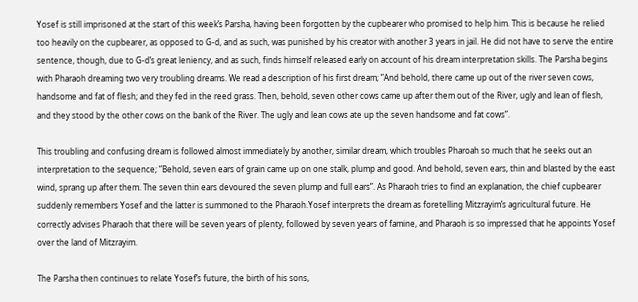Yosef is still imprisoned at the start of this week’s Parsha, having been forgotten by the cupbearer who promised to help him. This is because he relied too heavily on the cupbearer, as opposed to G-d, and as such, was punished by his creator with another 3 years in jail. He did not have to serve the entire sentence, though, due to G-d’s great leniency, and as such, finds himself released early on account of his dream interpretation skills. The Parsha begins with Pharaoh dreaming two very troubling dreams. We read a description of his first dream; ”And behold, there came up out of the river seven cows, handsome and fat of flesh; and they fed in the reed grass. Then, behold, seven other cows came up after them out of the River, ugly and lean of flesh, and they stood by the other cows on the bank of the River. The ugly and lean cows ate up the seven handsome and fat cows”.

This troubling and confusing dream is followed almost immediately by another, similar dream, which troubles Pharoah so much that he seeks out an interpretation to the sequence; ”Behold, seven ears of grain came up on one stalk, plump and good. And behold, seven ears, thin and blasted by the east wind, sprang up after them. The seven thin ears devoured the seven plump and full ears”. As Pharaoh tries to find an explanation, the chief cupbearer suddenly remembers Yosef and the latter is summoned to the Pharaoh.Yosef interprets the dream as foretelling Mitzrayim’s agricultural future. He correctly advises Pharaoh that there will be seven years of plenty, followed by seven years of famine, and Pharaoh is so impressed that he appoints Yosef over the land of Mitzrayim.

The Parsha then continues to relate Yosef’s future, the birth of his sons,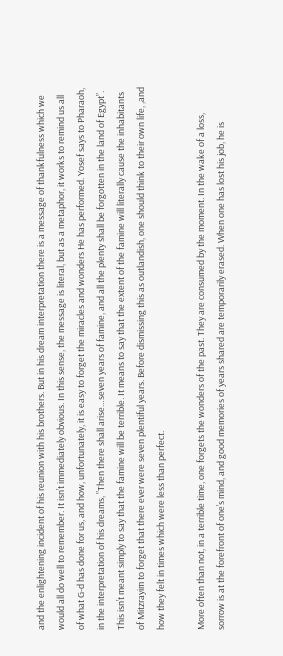and the enlightening incident of his reunion with his brothers. But in his dream interpretation there is a message of thankfulness which we would all do well to remember. It isn’t immediately obvious. In this sense, the message is literal, but as a metaphor, it works to remind us all of what G-d has done for us, and how, unfortunately, it is easy to forget the miracles and wonders He has performed. Yosef says to Pharaoh, in the interpretation of his dreams, ”Then there shall arise…seven years of famine, and all the plenty shall be forgotten in the land of Egypt”. This isn’t meant simply to say that the famine will be terrible. It means to say that the extent of the famine will literally cause the inhabitants of Mitzrayim to forget that there ever were seven plentiful years. Before dismissing this as outlandish, one should think to their own life, ,and how they felt in times which were less than perfect.

More often than not, in a terrible time, one forgets the wonders of the past. They are consumed by the moment. In the wake of a loss, sorrow is at the forefront of one’s mind, and good memories of years shared are temporarily erased. When one has lost his job, he is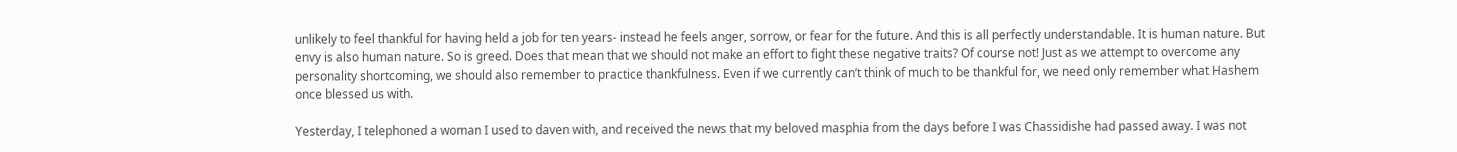unlikely to feel thankful for having held a job for ten years- instead he feels anger, sorrow, or fear for the future. And this is all perfectly understandable. It is human nature. But envy is also human nature. So is greed. Does that mean that we should not make an effort to fight these negative traits? Of course not! Just as we attempt to overcome any personality shortcoming, we should also remember to practice thankfulness. Even if we currently can’t think of much to be thankful for, we need only remember what Hashem once blessed us with.

Yesterday, I telephoned a woman I used to daven with, and received the news that my beloved masphia from the days before I was Chassidishe had passed away. I was not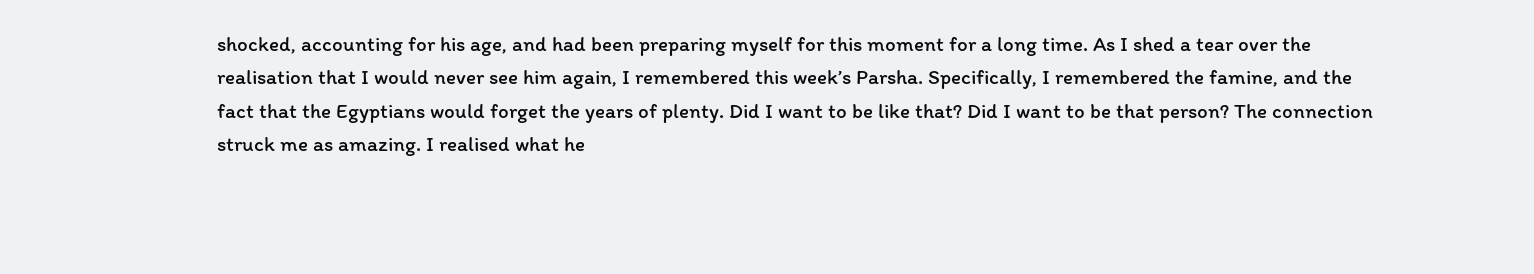shocked, accounting for his age, and had been preparing myself for this moment for a long time. As I shed a tear over the realisation that I would never see him again, I remembered this week’s Parsha. Specifically, I remembered the famine, and the fact that the Egyptians would forget the years of plenty. Did I want to be like that? Did I want to be that person? The connection struck me as amazing. I realised what he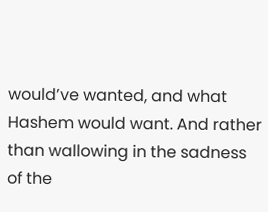would’ve wanted, and what Hashem would want. And rather than wallowing in the sadness of the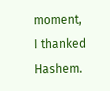moment, I thanked Hashem.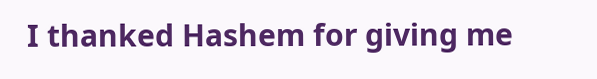I thanked Hashem for giving me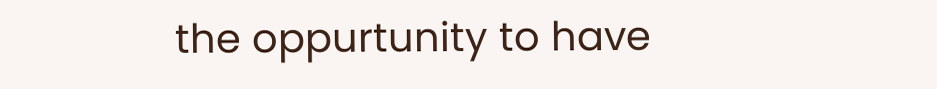the oppurtunity to have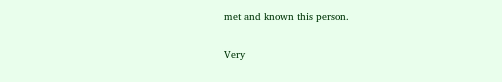met and known this person.

Very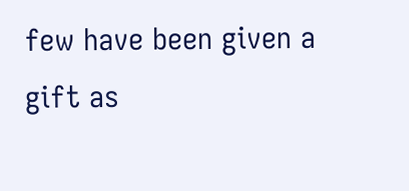few have been given a gift as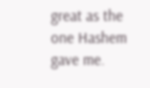great as the one Hashem gave me.